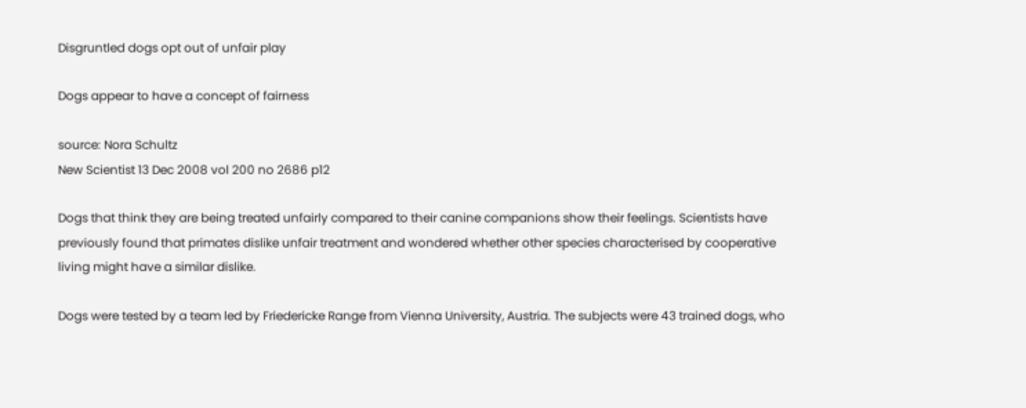Disgruntled dogs opt out of unfair play

Dogs appear to have a concept of fairness

source: Nora Schultz
New Scientist 13 Dec 2008 vol 200 no 2686 p12

Dogs that think they are being treated unfairly compared to their canine companions show their feelings. Scientists have previously found that primates dislike unfair treatment and wondered whether other species characterised by cooperative living might have a similar dislike.

Dogs were tested by a team led by Friedericke Range from Vienna University, Austria. The subjects were 43 trained dogs, who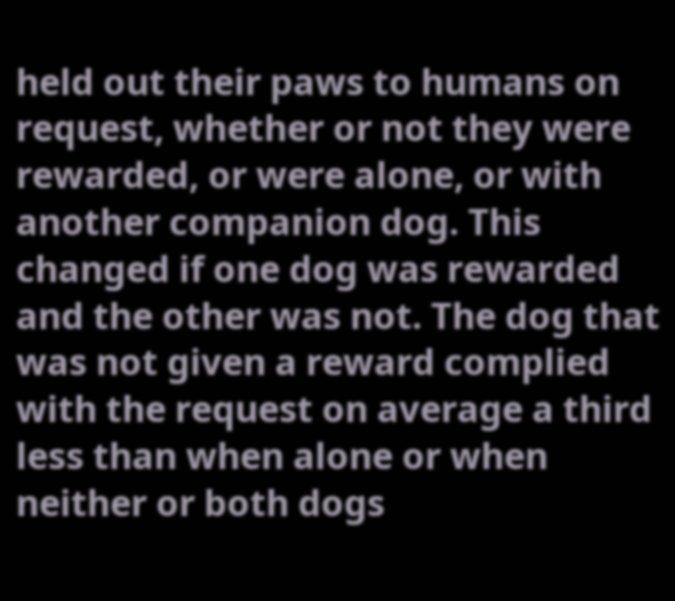held out their paws to humans on request, whether or not they were rewarded, or were alone, or with another companion dog. This changed if one dog was rewarded and the other was not. The dog that was not given a reward complied with the request on average a third less than when alone or when neither or both dogs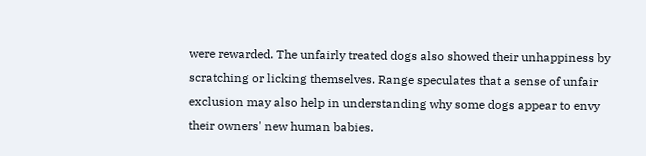were rewarded. The unfairly treated dogs also showed their unhappiness by scratching or licking themselves. Range speculates that a sense of unfair exclusion may also help in understanding why some dogs appear to envy their owners' new human babies.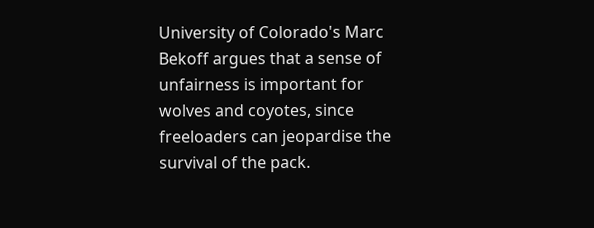University of Colorado's Marc Bekoff argues that a sense of unfairness is important for wolves and coyotes, since freeloaders can jeopardise the survival of the pack.